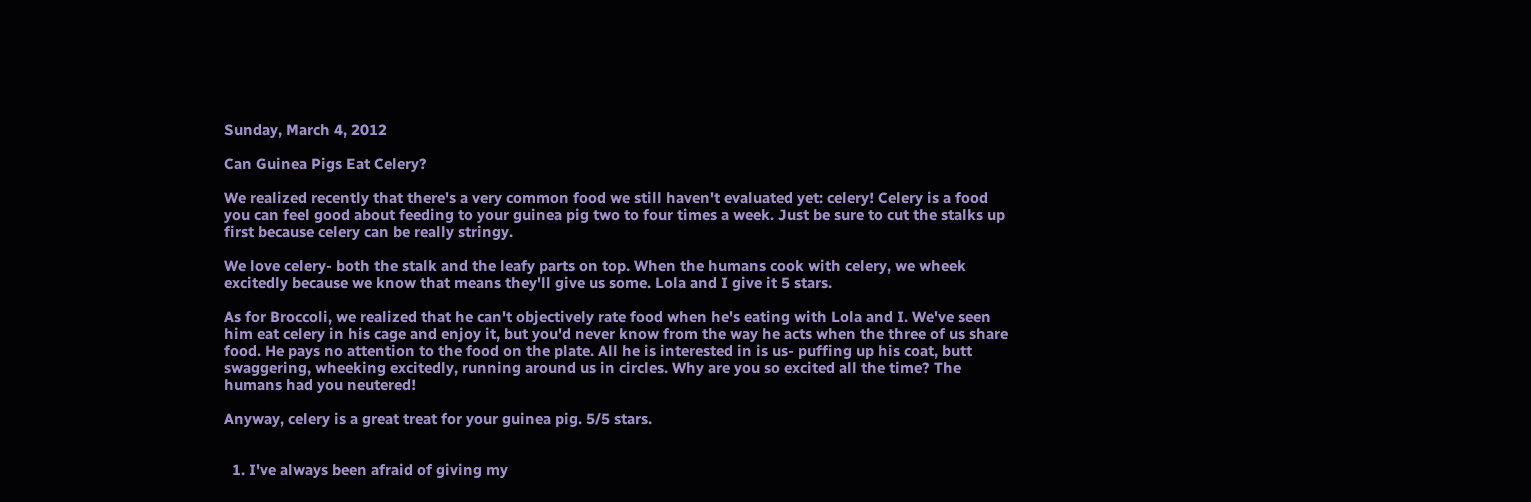Sunday, March 4, 2012

Can Guinea Pigs Eat Celery?

We realized recently that there's a very common food we still haven't evaluated yet: celery! Celery is a food you can feel good about feeding to your guinea pig two to four times a week. Just be sure to cut the stalks up first because celery can be really stringy.

We love celery- both the stalk and the leafy parts on top. When the humans cook with celery, we wheek excitedly because we know that means they'll give us some. Lola and I give it 5 stars.

As for Broccoli, we realized that he can't objectively rate food when he's eating with Lola and I. We've seen him eat celery in his cage and enjoy it, but you'd never know from the way he acts when the three of us share food. He pays no attention to the food on the plate. All he is interested in is us- puffing up his coat, butt swaggering, wheeking excitedly, running around us in circles. Why are you so excited all the time? The humans had you neutered!

Anyway, celery is a great treat for your guinea pig. 5/5 stars.


  1. I've always been afraid of giving my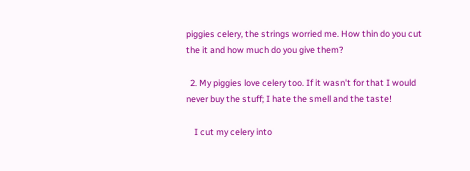piggies celery, the strings worried me. How thin do you cut the it and how much do you give them?

  2. My piggies love celery too. If it wasn't for that I would never buy the stuff; I hate the smell and the taste!

    I cut my celery into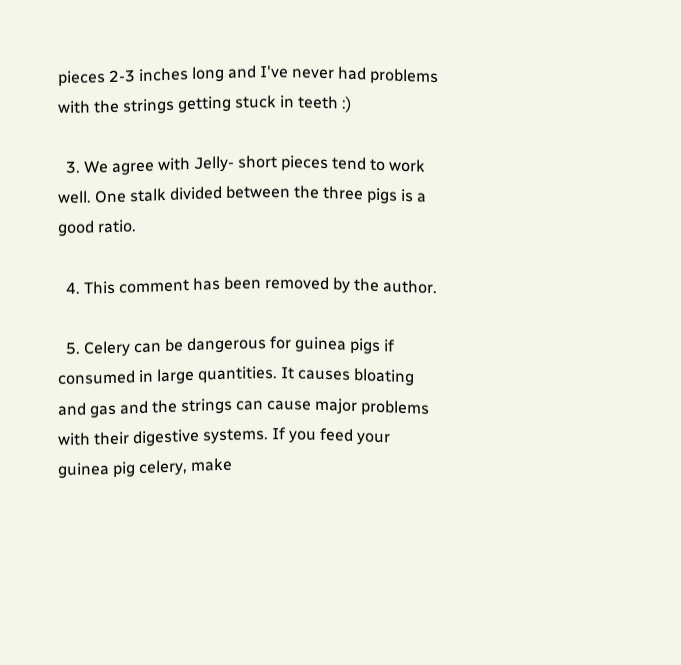pieces 2-3 inches long and I've never had problems with the strings getting stuck in teeth :)

  3. We agree with Jelly- short pieces tend to work well. One stalk divided between the three pigs is a good ratio.

  4. This comment has been removed by the author.

  5. Celery can be dangerous for guinea pigs if consumed in large quantities. It causes bloating and gas and the strings can cause major problems with their digestive systems. If you feed your guinea pig celery, make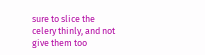sure to slice the celery thinly, and not give them too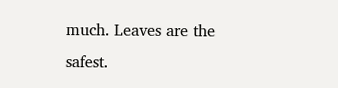much. Leaves are the safest.